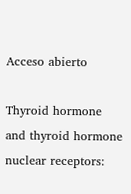Acceso abierto

Thyroid hormone and thyroid hormone nuclear receptors: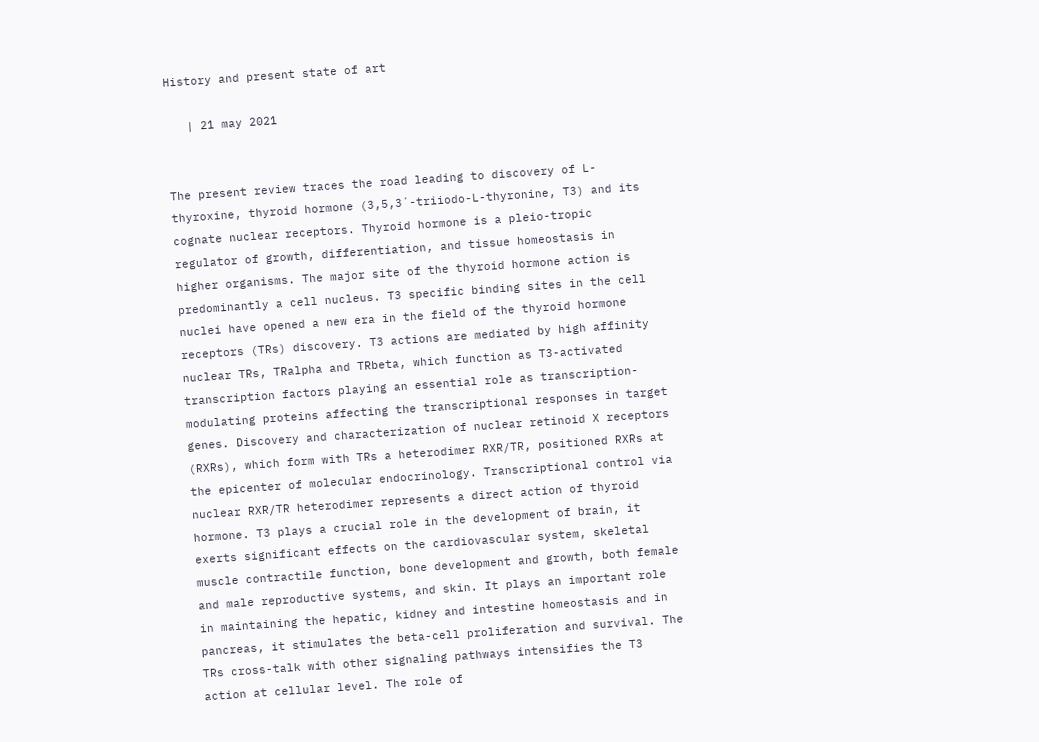History and present state of art

   | 21 may 2021


The present review traces the road leading to discovery of L-thyroxine, thyroid hormone (3,5,3´-triiodo-L-thyronine, T3) and its cognate nuclear receptors. Thyroid hormone is a pleio-tropic regulator of growth, differentiation, and tissue homeostasis in higher organisms. The major site of the thyroid hormone action is predominantly a cell nucleus. T3 specific binding sites in the cell nuclei have opened a new era in the field of the thyroid hormone receptors (TRs) discovery. T3 actions are mediated by high affinity nuclear TRs, TRalpha and TRbeta, which function as T3-activated transcription factors playing an essential role as transcription-modulating proteins affecting the transcriptional responses in target genes. Discovery and characterization of nuclear retinoid X receptors (RXRs), which form with TRs a heterodimer RXR/TR, positioned RXRs at the epicenter of molecular endocrinology. Transcriptional control via nuclear RXR/TR heterodimer represents a direct action of thyroid hormone. T3 plays a crucial role in the development of brain, it exerts significant effects on the cardiovascular system, skeletal muscle contractile function, bone development and growth, both female and male reproductive systems, and skin. It plays an important role in maintaining the hepatic, kidney and intestine homeostasis and in pancreas, it stimulates the beta-cell proliferation and survival. The TRs cross-talk with other signaling pathways intensifies the T3 action at cellular level. The role of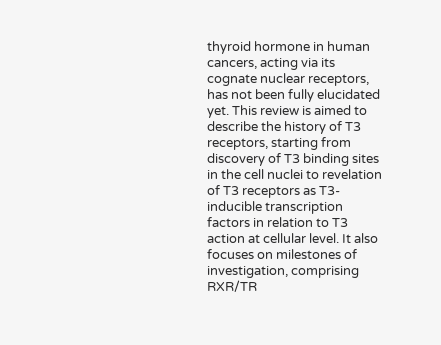thyroid hormone in human cancers, acting via its cognate nuclear receptors, has not been fully elucidated yet. This review is aimed to describe the history of T3 receptors, starting from discovery of T3 binding sites in the cell nuclei to revelation of T3 receptors as T3-inducible transcription factors in relation to T3 action at cellular level. It also focuses on milestones of investigation, comprising RXR/TR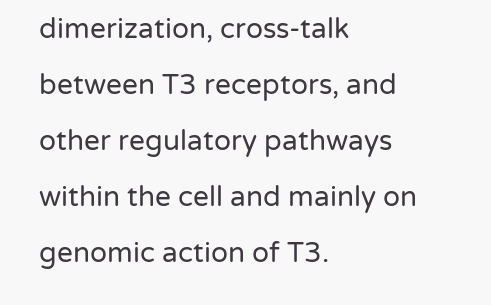dimerization, cross-talk between T3 receptors, and other regulatory pathways within the cell and mainly on genomic action of T3.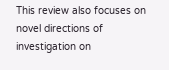This review also focuses on novel directions of investigation on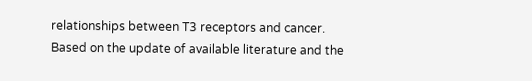relationships between T3 receptors and cancer. Based on the update of available literature and the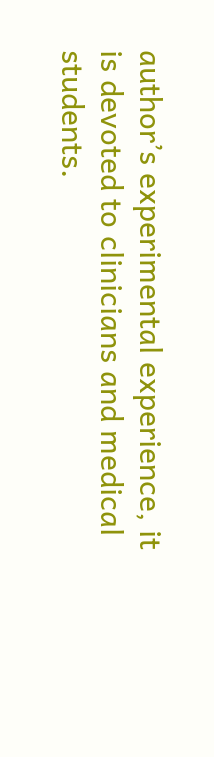author’s experimental experience, it is devoted to clinicians and medical students.